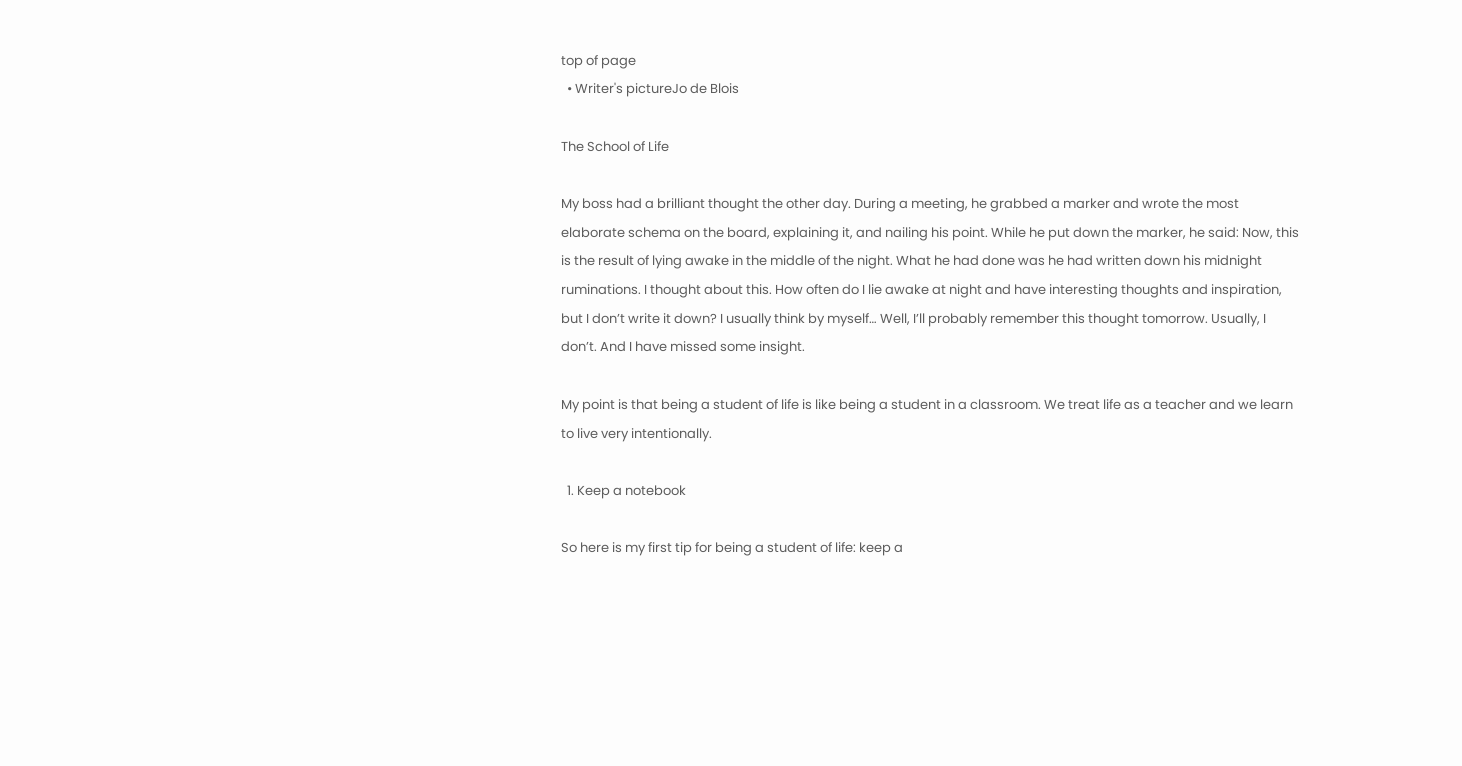top of page
  • Writer's pictureJo de Blois

The School of Life

My boss had a brilliant thought the other day. During a meeting, he grabbed a marker and wrote the most elaborate schema on the board, explaining it, and nailing his point. While he put down the marker, he said: Now, this is the result of lying awake in the middle of the night. What he had done was he had written down his midnight ruminations. I thought about this. How often do I lie awake at night and have interesting thoughts and inspiration, but I don’t write it down? I usually think by myself… Well, I’ll probably remember this thought tomorrow. Usually, I don’t. And I have missed some insight.

My point is that being a student of life is like being a student in a classroom. We treat life as a teacher and we learn to live very intentionally.

  1. Keep a notebook

So here is my first tip for being a student of life: keep a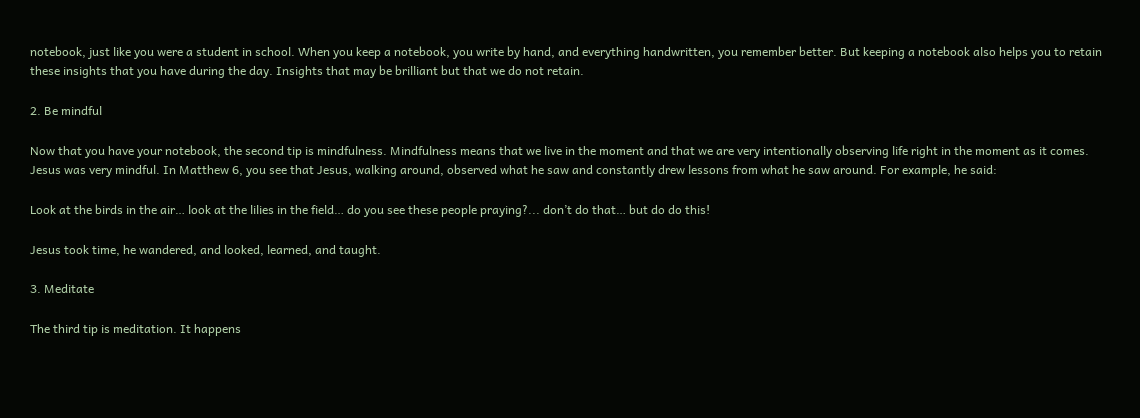notebook, just like you were a student in school. When you keep a notebook, you write by hand, and everything handwritten, you remember better. But keeping a notebook also helps you to retain these insights that you have during the day. Insights that may be brilliant but that we do not retain.

2. Be mindful

Now that you have your notebook, the second tip is mindfulness. Mindfulness means that we live in the moment and that we are very intentionally observing life right in the moment as it comes. Jesus was very mindful. In Matthew 6, you see that Jesus, walking around, observed what he saw and constantly drew lessons from what he saw around. For example, he said:

Look at the birds in the air… look at the lilies in the field… do you see these people praying?... don’t do that… but do do this!

Jesus took time, he wandered, and looked, learned, and taught.

3. Meditate

The third tip is meditation. It happens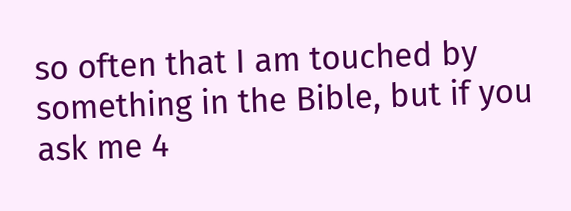so often that I am touched by something in the Bible, but if you ask me 4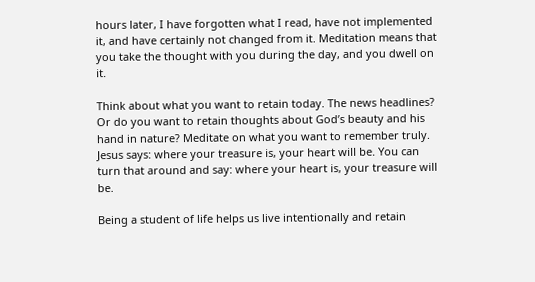hours later, I have forgotten what I read, have not implemented it, and have certainly not changed from it. Meditation means that you take the thought with you during the day, and you dwell on it.

Think about what you want to retain today. The news headlines? Or do you want to retain thoughts about God’s beauty and his hand in nature? Meditate on what you want to remember truly. Jesus says: where your treasure is, your heart will be. You can turn that around and say: where your heart is, your treasure will be.

Being a student of life helps us live intentionally and retain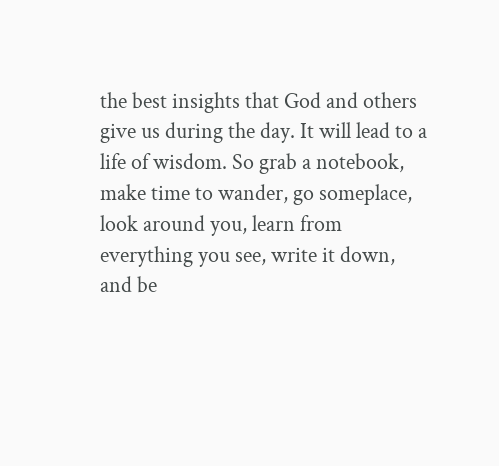the best insights that God and others give us during the day. It will lead to a life of wisdom. So grab a notebook, make time to wander, go someplace, look around you, learn from everything you see, write it down, and be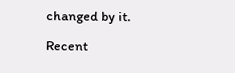changed by it.

Recent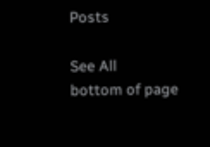Posts

See All
bottom of page